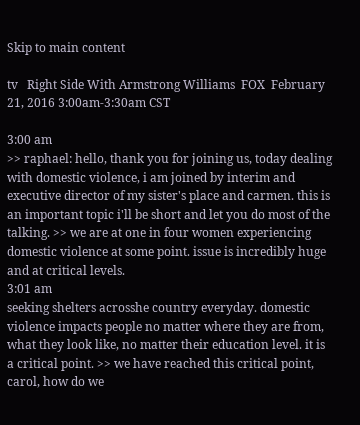Skip to main content

tv   Right Side With Armstrong Williams  FOX  February 21, 2016 3:00am-3:30am CST

3:00 am
>> raphael: hello, thank you for joining us, today dealing with domestic violence, i am joined by interim and executive director of my sister's place and carmen. this is an important topic i'll be short and let you do most of the talking. >> we are at one in four women experiencing domestic violence at some point. issue is incredibly huge and at critical levels.
3:01 am
seeking shelters acrosshe country everyday. domestic violence impacts people no matter where they are from, what they look like, no matter their education level. it is a critical point. >> we have reached this critical point, carol, how do we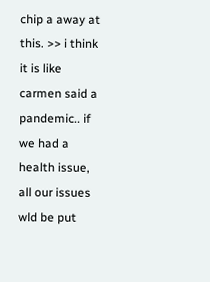chip a away at this. >> i think it is like carmen said a pandemic.. if we had a health issue, all our issues wld be put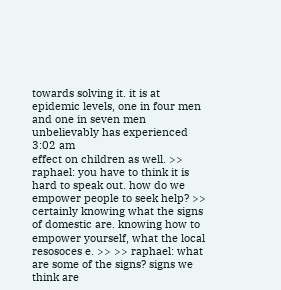towards solving it. it is at epidemic levels, one in four men and one in seven men unbelievably has experienced
3:02 am
effect on children as well. >> raphael: you have to think it is hard to speak out. how do we empower people to seek help? >> certainly knowing what the signs of domestic are. knowing how to empower yourself, what the local resosoces e. >> >> raphael: what are some of the signs? signs we think are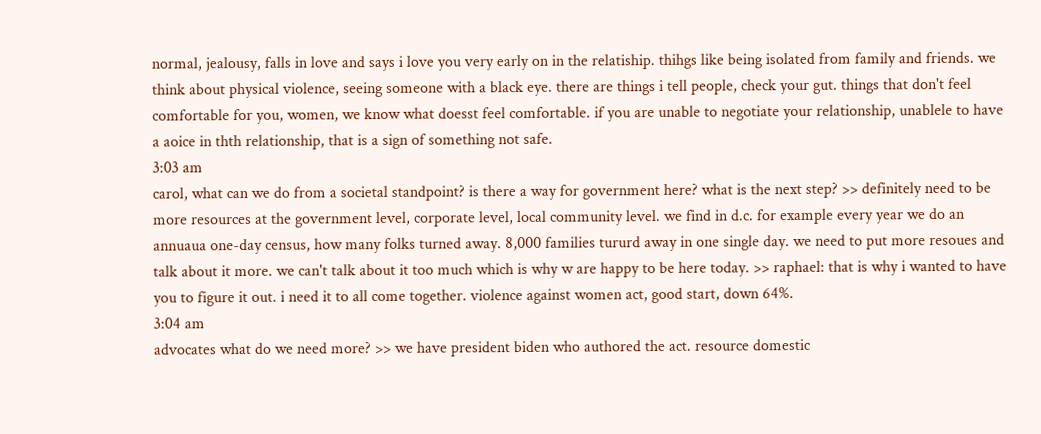normal, jealousy, falls in love and says i love you very early on in the relatiship. thihgs like being isolated from family and friends. we think about physical violence, seeing someone with a black eye. there are things i tell people, check your gut. things that don't feel comfortable for you, women, we know what doesst feel comfortable. if you are unable to negotiate your relationship, unablele to have a aoice in thth relationship, that is a sign of something not safe.
3:03 am
carol, what can we do from a societal standpoint? is there a way for government here? what is the next step? >> definitely need to be more resources at the government level, corporate level, local community level. we find in d.c. for example every year we do an annuaua one-day census, how many folks turned away. 8,000 families tururd away in one single day. we need to put more resoues and talk about it more. we can't talk about it too much which is why w are happy to be here today. >> raphael: that is why i wanted to have you to figure it out. i need it to all come together. violence against women act, good start, down 64%.
3:04 am
advocates what do we need more? >> we have president biden who authored the act. resource domestic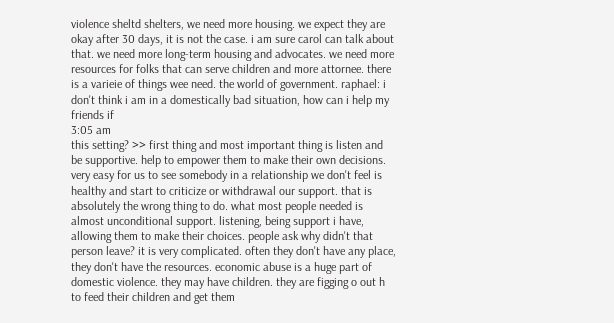violence sheltd shelters, we need more housing. we expect they are okay after 30 days, it is not the case. i am sure carol can talk about that. we need more long-term housing and advocates. we need more resources for folks that can serve children and more attornee. there is a varieie of things wee need. the world of government. raphael: i don't think i am in a domestically bad situation, how can i help my friends if
3:05 am
this setting? >> first thing and most important thing is listen and be supportive. help to empower them to make their own decisions. very easy for us to see somebody in a relationship we don't feel is healthy and start to criticize or withdrawal our support. that is absolutely the wrong thing to do. what most people needed is almost unconditional support. listening, being support i have, allowing them to make their choices. people ask why didn't that person leave? it is very complicated. often they don't have any place, they don't have the resources. economic abuse is a huge part of domestic violence. they may have children. they are figging o out h to feed their children and get them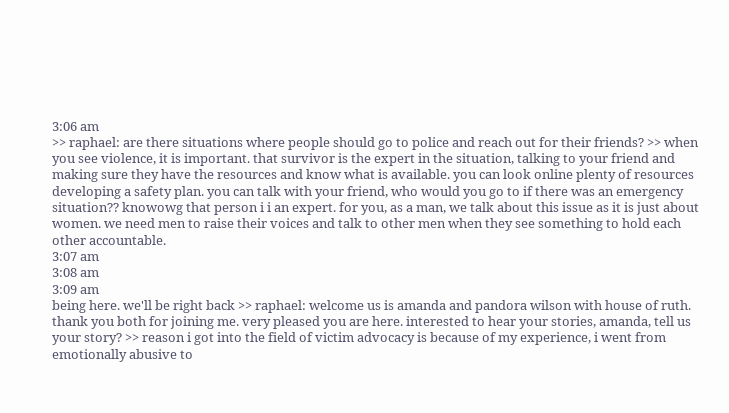3:06 am
>> raphael: are there situations where people should go to police and reach out for their friends? >> when you see violence, it is important. that survivor is the expert in the situation, talking to your friend and making sure they have the resources and know what is available. you can look online plenty of resources developing a safety plan. you can talk with your friend, who would you go to if there was an emergency situation?? knowowg that person i i an expert. for you, as a man, we talk about this issue as it is just about women. we need men to raise their voices and talk to other men when they see something to hold each other accountable.
3:07 am
3:08 am
3:09 am
being here. we'll be right back >> raphael: welcome us is amanda and pandora wilson with house of ruth. thank you both for joining me. very pleased you are here. interested to hear your stories, amanda, tell us your story? >> reason i got into the field of victim advocacy is because of my experience, i went from emotionally abusive to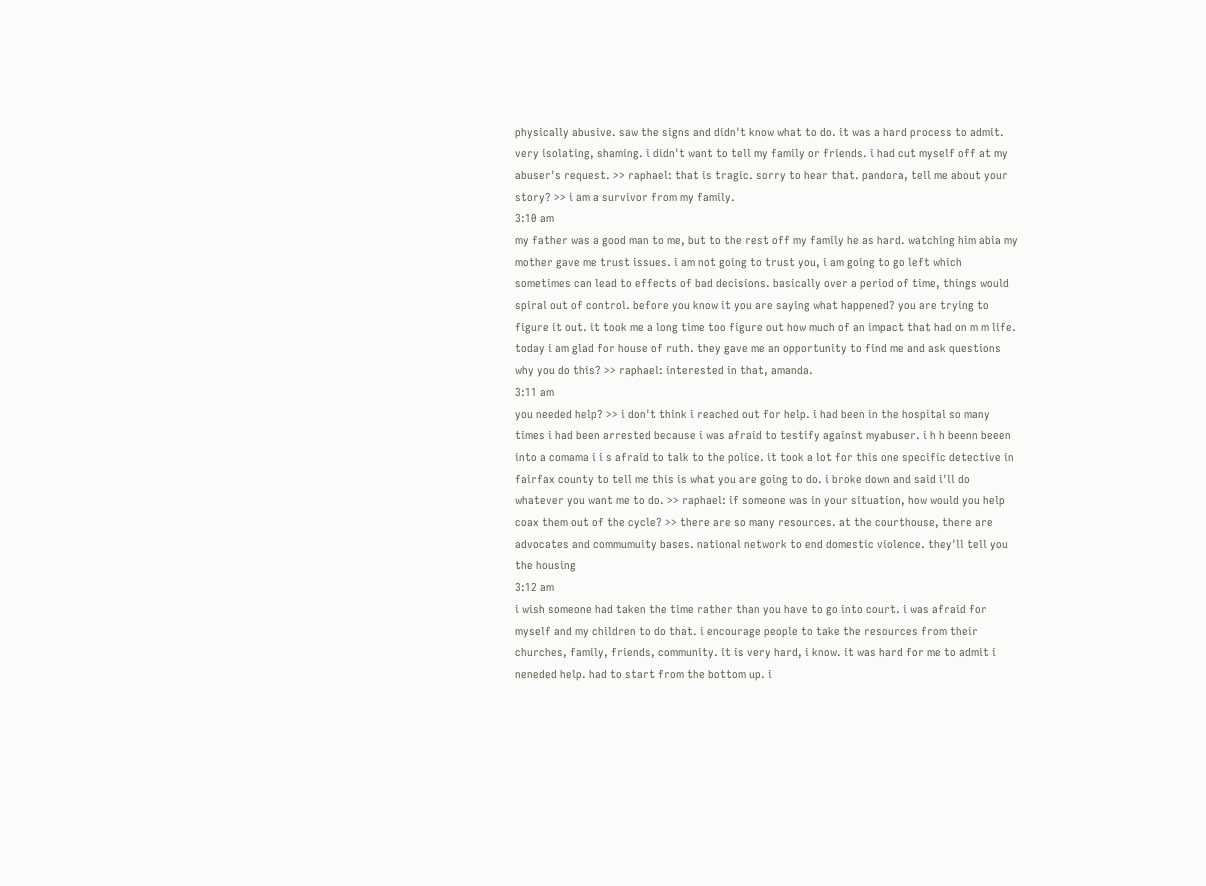physically abusive. saw the signs and didn't know what to do. it was a hard process to admit. very isolating, shaming. i didn't want to tell my family or friends. i had cut myself off at my abuser's request. >> raphael: that is tragic. sorry to hear that. pandora, tell me about your story? >> i am a survivor from my family.
3:10 am
my father was a good man to me, but to the rest off my family he as hard. watching him abia my mother gave me trust issues. i am not going to trust you, i am going to go left which sometimes can lead to effects of bad decisions. basically over a period of time, things would spiral out of control. before you know it you are saying what happened? you are trying to figure it out. it took me a long time too figure out how much of an impact that had on m m life. today i am glad for house of ruth. they gave me an opportunity to find me and ask questions why you do this? >> raphael: interested in that, amanda.
3:11 am
you needed help? >> i don't think i reached out for help. i had been in the hospital so many times i had been arrested because i was afraid to testify against myabuser. i h h beenn beeen into a comama i i s afraid to talk to the police. it took a lot for this one specific detective in fairfax county to tell me this is what you are going to do. i broke down and said i'll do whatever you want me to do. >> raphael: if someone was in your situation, how would you help coax them out of the cycle? >> there are so many resources. at the courthouse, there are advocates and commumuity bases. national network to end domestic violence. they'll tell you the housing
3:12 am
i wish someone had taken the time rather than you have to go into court. i was afraid for myself and my children to do that. i encourage people to take the resources from their churches, family, friends, community. it is very hard, i know. it was hard for me to admit i neneded help. had to start from the bottom up. i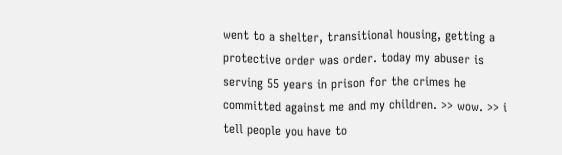went to a shelter, transitional housing, getting a protective order was order. today my abuser is serving 55 years in prison for the crimes he committed against me and my children. >> wow. >> i tell people you have to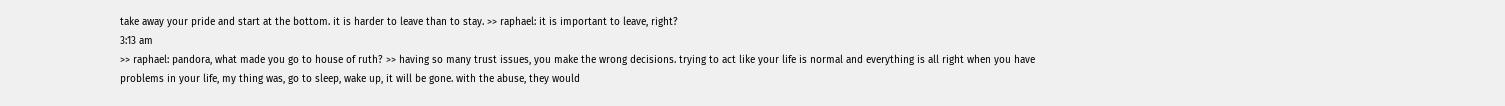take away your pride and start at the bottom. it is harder to leave than to stay. >> raphael: it is important to leave, right?
3:13 am
>> raphael: pandora, what made you go to house of ruth? >> having so many trust issues, you make the wrong decisions. trying to act like your life is normal and everything is all right when you have problems in your life, my thing was, go to sleep, wake up, it will be gone. with the abuse, they would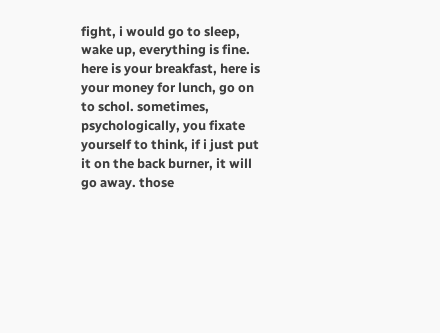fight, i would go to sleep, wake up, everything is fine. here is your breakfast, here is your money for lunch, go on to schol. sometimes, psychologically, you fixate yourself to think, if i just put it on the back burner, it will go away. those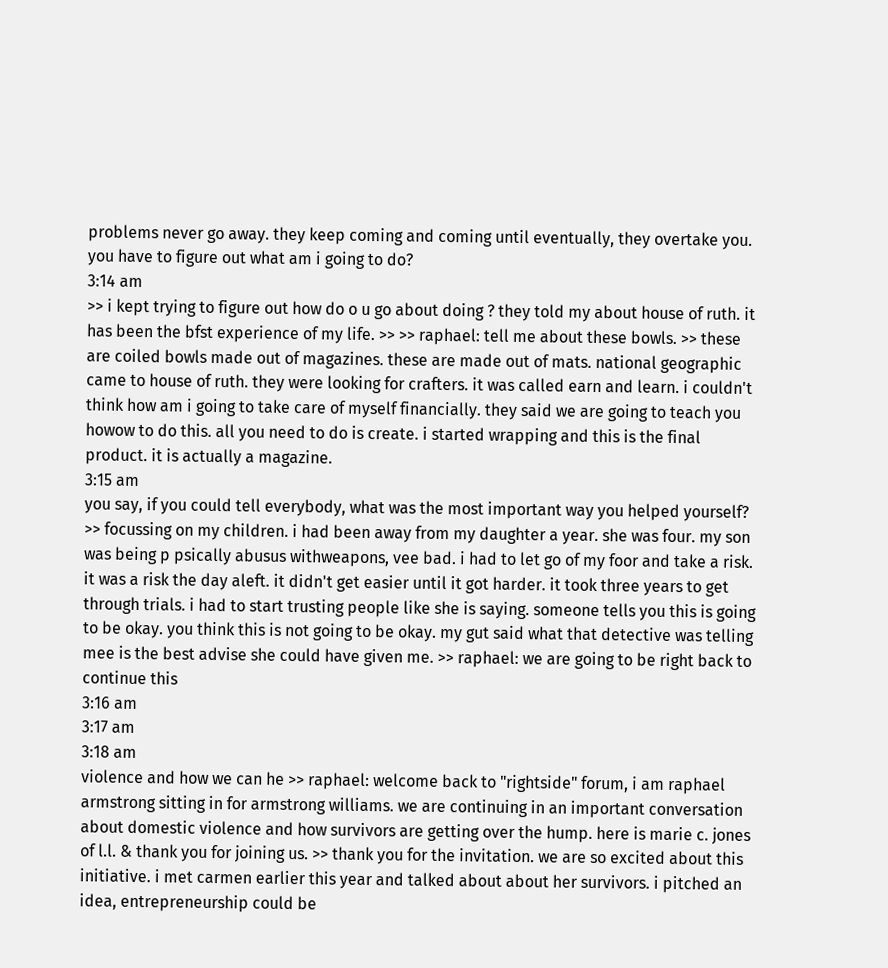problems never go away. they keep coming and coming until eventually, they overtake you. you have to figure out what am i going to do?
3:14 am
>> i kept trying to figure out how do o u go about doing ? they told my about house of ruth. it has been the bfst experience of my life. >> >> raphael: tell me about these bowls. >> these are coiled bowls made out of magazines. these are made out of mats. national geographic came to house of ruth. they were looking for crafters. it was called earn and learn. i couldn't think how am i going to take care of myself financially. they said we are going to teach you howow to do this. all you need to do is create. i started wrapping and this is the final product. it is actually a magazine.
3:15 am
you say, if you could tell everybody, what was the most important way you helped yourself? >> focussing on my children. i had been away from my daughter a year. she was four. my son was being p psically abusus withweapons, vee bad. i had to let go of my foor and take a risk. it was a risk the day aleft. it didn't get easier until it got harder. it took three years to get through trials. i had to start trusting people like she is saying. someone tells you this is going to be okay. you think this is not going to be okay. my gut said what that detective was telling mee is the best advise she could have given me. >> raphael: we are going to be right back to continue this
3:16 am
3:17 am
3:18 am
violence and how we can he >> raphael: welcome back to "rightside" forum, i am raphael armstrong sitting in for armstrong williams. we are continuing in an important conversation about domestic violence and how survivors are getting over the hump. here is marie c. jones of l.l. & thank you for joining us. >> thank you for the invitation. we are so excited about this initiative. i met carmen earlier this year and talked about about her survivors. i pitched an idea, entrepreneurship could be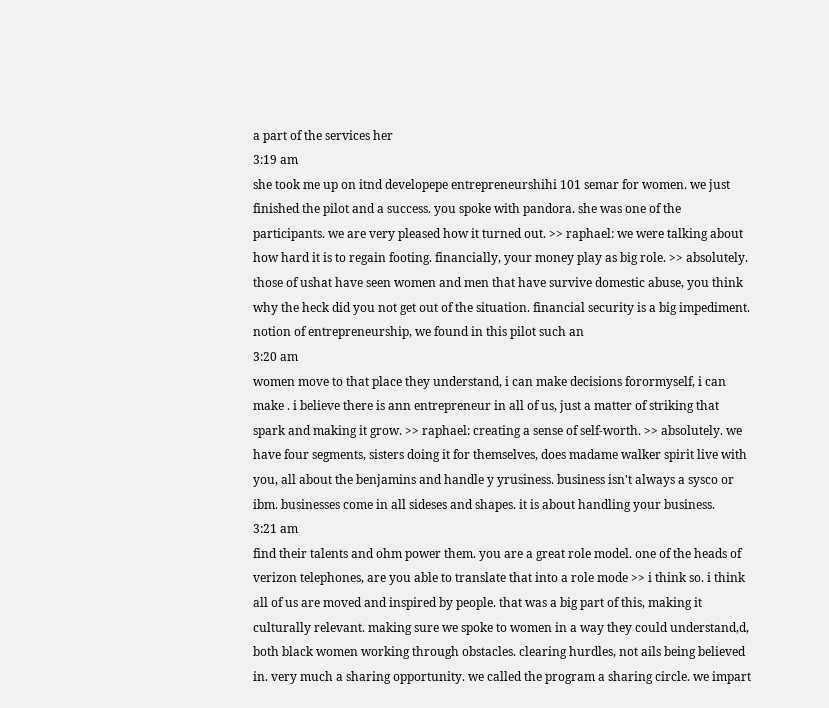a part of the services her
3:19 am
she took me up on itnd developepe entrepreneurshihi 101 semar for women. we just finished the pilot and a success. you spoke with pandora. she was one of the participants. we are very pleased how it turned out. >> raphael: we were talking about how hard it is to regain footing. financially, your money play as big role. >> absolutely. those of ushat have seen women and men that have survive domestic abuse, you think why the heck did you not get out of the situation. financial security is a big impediment. notion of entrepreneurship, we found in this pilot such an
3:20 am
women move to that place they understand, i can make decisions forormyself, i can make . i believe there is ann entrepreneur in all of us, just a matter of striking that spark and making it grow. >> raphael: creating a sense of self-worth. >> absolutely. we have four segments, sisters doing it for themselves, does madame walker spirit live with you, all about the benjamins and handle y yrusiness. business isn't always a sysco or ibm. businesses come in all sideses and shapes. it is about handling your business.
3:21 am
find their talents and ohm power them. you are a great role model. one of the heads of verizon telephones, are you able to translate that into a role mode >> i think so. i think all of us are moved and inspired by people. that was a big part of this, making it culturally relevant. making sure we spoke to women in a way they could understand,d, both black women working through obstacles. clearing hurdles, not ails being believed in. very much a sharing opportunity. we called the program a sharing circle. we impart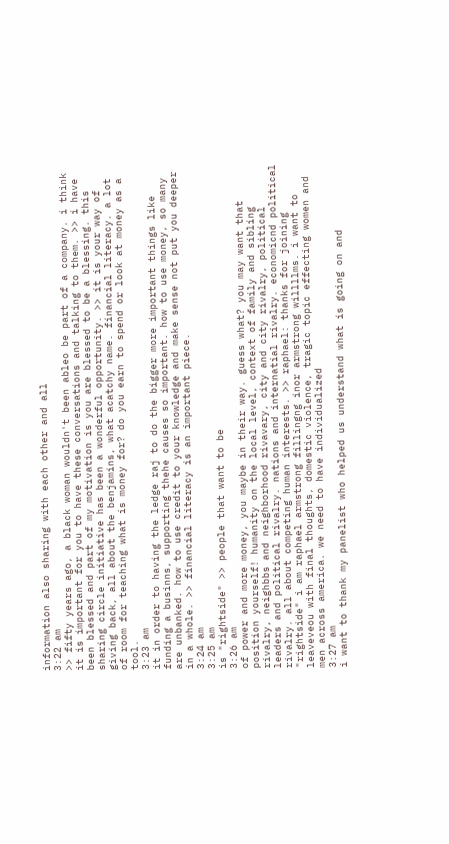information also sharing with each other and all
3:22 am
>> fifty years ago, a black woman wouldn't been ableo be part of a company. i think it is important for you to have these conversations and talking to them. >> i have been blessed and part of my motivation is you are blessed to be a blessing. this sharing circle initiative has been a wonderful opportunity. >> it is your way of giving back, all about the benjamins, what acatchy name. financial literacy. a lot of room for teaching what is money for? do you earn to spend or look at money as a tool.
3:23 am
it in order to having the ledge raj to do the bigger more important things like funding a businns, supporting thehe causes so important. how to use money, so many are unbanked. how to use credit to your knowledge and make sense not put you deeper in a whole. >> financial literacy is an important piece.
3:24 am
3:25 am
is "rightside" >> people that want to be
3:26 am
of power and more money, you maybe in their way. guess what? you may want that position yourself! humanity on the local level, context of family and sibling rivalry, neighbbs and neighborhood rivavary, city and city rivalry, political leaders and political rivalry. nations and internatial rivalry. economicnd political rivalry. all about competing human interests. >> raphael: thanks for joining "rightside" i am raphael armstrong fillingng inor armstrong willllms. i want to leaveveou with final thoughts, domestic violence, tragic topic effecting women and men across america. we need to have individualized
3:27 am
i want to thank my panelist who helped us understand what is going on and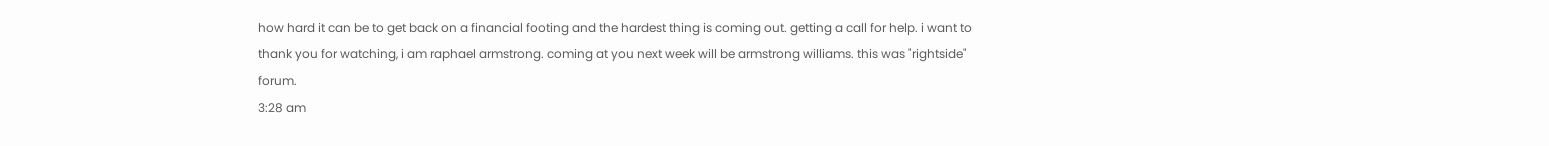how hard it can be to get back on a financial footing and the hardest thing is coming out. getting a call for help. i want to thank you for watching, i am raphael armstrong. coming at you next week will be armstrong williams. this was "rightside" forum.
3:28 am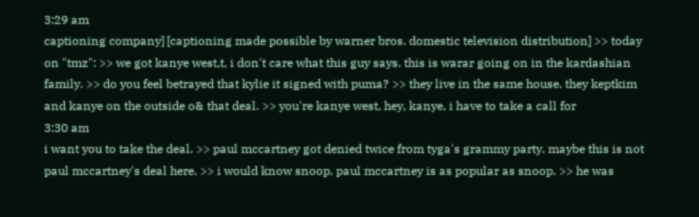3:29 am
captioning company] [captioning made possible by warner bros. domestic television distribution] >> today on "tmz": >> we got kanye west,t, i don't care what this guy says. this is warar going on in the kardashian family. >> do you feel betrayed that kylie it signed with puma? >> they live in the same house. they keptkim and kanye on the outside o& that deal. >> you're kanye west, hey, kanye, i have to take a call for
3:30 am
i want you to take the deal. >> paul mccartney got denied twice from tyga's grammy party. maybe this is not paul mccartney's deal here. >> i would know snoop. paul mccartney is as popular as snoop. >> he was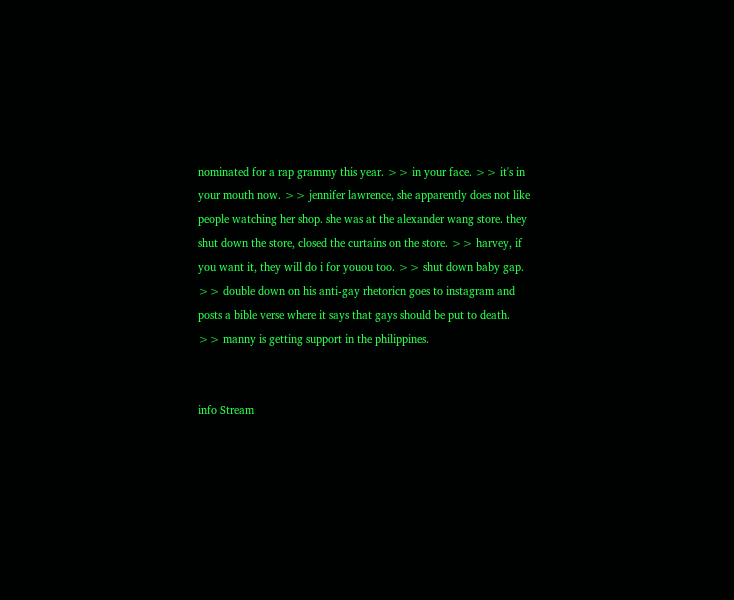nominated for a rap grammy this year. >> in your face. >> it's in your mouth now. >> jennifer lawrence, she apparently does not like people watching her shop. she was at the alexander wang store. they shut down the store, closed the curtains on the store. >> harvey, if you want it, they will do i for youou too. >> shut down baby gap. >> double down on his anti-gay rhetoricn goes to instagram and posts a bible verse where it says that gays should be put to death. >> manny is getting support in the philippines.


info Stream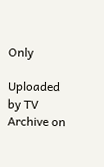Only

Uploaded by TV Archive on